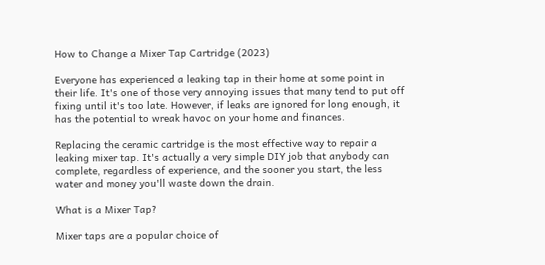How to Change a Mixer Tap Cartridge (2023)

Everyone has experienced a leaking tap in their home at some point in their life. It's one of those very annoying issues that many tend to put off fixing until it's too late. However, if leaks are ignored for long enough, it has the potential to wreak havoc on your home and finances.

Replacing the ceramic cartridge is the most effective way to repair a leaking mixer tap. It's actually a very simple DIY job that anybody can complete, regardless of experience, and the sooner you start, the less water and money you'll waste down the drain.

What is a Mixer Tap?

Mixer taps are a popular choice of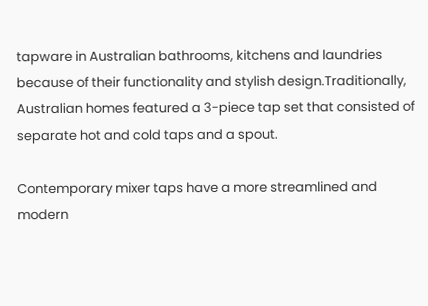tapware in Australian bathrooms, kitchens and laundries because of their functionality and stylish design.Traditionally, Australian homes featured a 3-piece tap set that consisted of separate hot and cold taps and a spout.

Contemporary mixer taps have a more streamlined and modern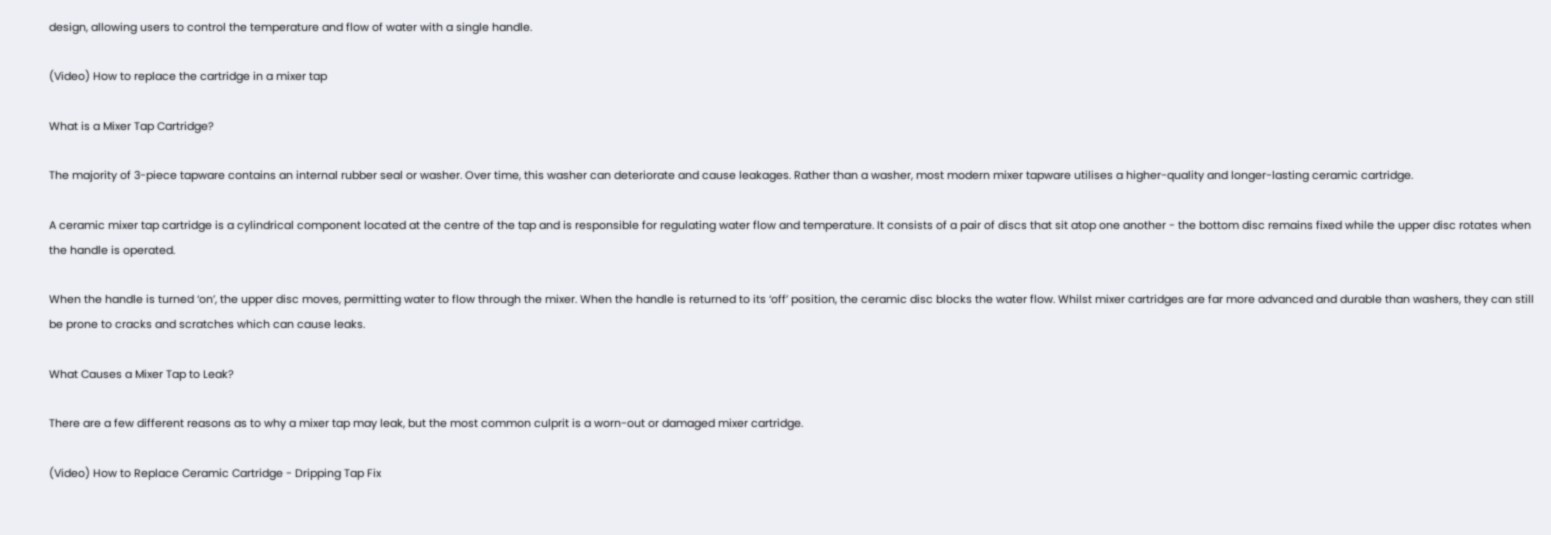design, allowing users to control the temperature and flow of water with a single handle.

(Video) How to replace the cartridge in a mixer tap

What is a Mixer Tap Cartridge?

The majority of 3-piece tapware contains an internal rubber seal or washer. Over time, this washer can deteriorate and cause leakages. Rather than a washer, most modern mixer tapware utilises a higher-quality and longer-lasting ceramic cartridge.

A ceramic mixer tap cartridge is a cylindrical component located at the centre of the tap and is responsible for regulating water flow and temperature. It consists of a pair of discs that sit atop one another - the bottom disc remains fixed while the upper disc rotates when the handle is operated.

When the handle is turned ‘on’, the upper disc moves, permitting water to flow through the mixer. When the handle is returned to its ‘off’ position, the ceramic disc blocks the water flow. Whilst mixer cartridges are far more advanced and durable than washers, they can still be prone to cracks and scratches which can cause leaks.

What Causes a Mixer Tap to Leak?

There are a few different reasons as to why a mixer tap may leak, but the most common culprit is a worn-out or damaged mixer cartridge.

(Video) How to Replace Ceramic Cartridge - Dripping Tap Fix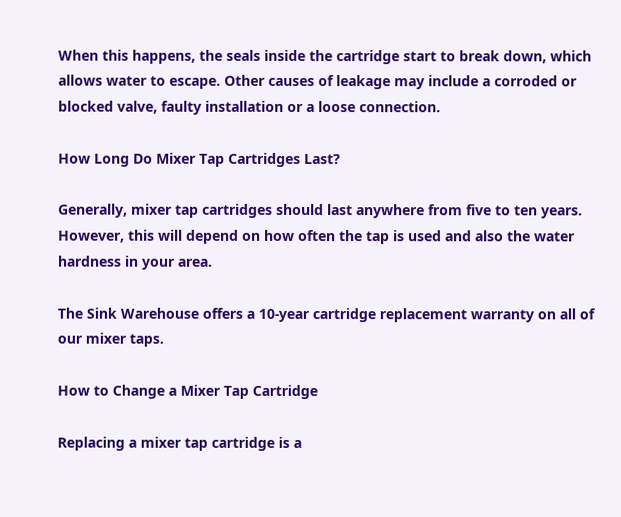When this happens, the seals inside the cartridge start to break down, which allows water to escape. Other causes of leakage may include a corroded or blocked valve, faulty installation or a loose connection.

How Long Do Mixer Tap Cartridges Last?

Generally, mixer tap cartridges should last anywhere from five to ten years. However, this will depend on how often the tap is used and also the water hardness in your area.

The Sink Warehouse offers a 10-year cartridge replacement warranty on all of our mixer taps.

How to Change a Mixer Tap Cartridge

Replacing a mixer tap cartridge is a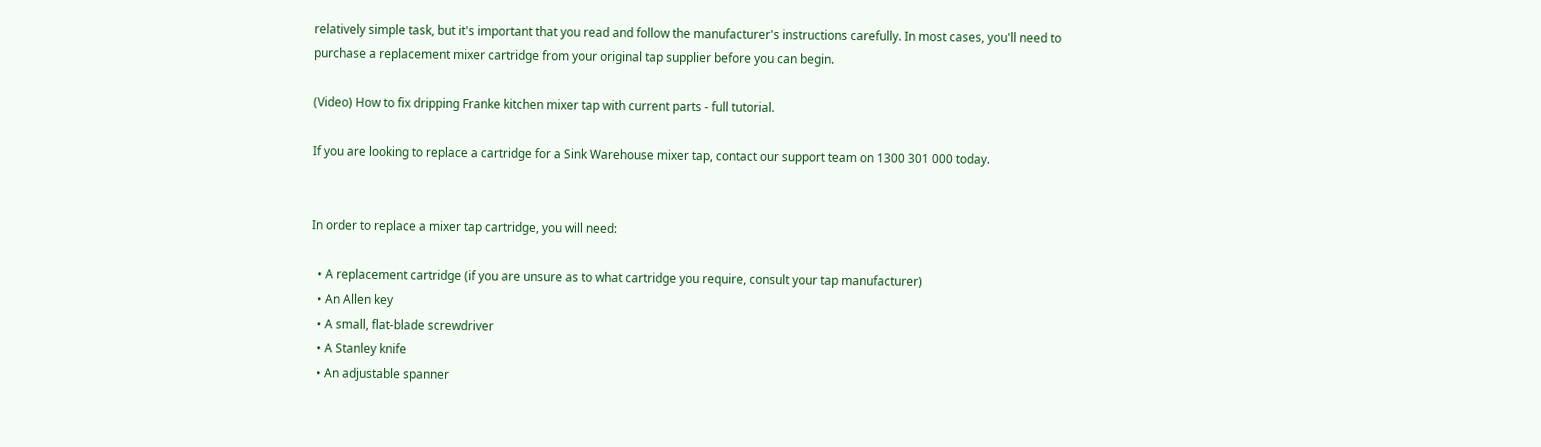relatively simple task, but it's important that you read and follow the manufacturer's instructions carefully. In most cases, you'll need to purchase a replacement mixer cartridge from your original tap supplier before you can begin.

(Video) How to fix dripping Franke kitchen mixer tap with current parts - full tutorial.

If you are looking to replace a cartridge for a Sink Warehouse mixer tap, contact our support team on 1300 301 000 today.


In order to replace a mixer tap cartridge, you will need:

  • A replacement cartridge (if you are unsure as to what cartridge you require, consult your tap manufacturer)
  • An Allen key
  • A small, flat-blade screwdriver
  • A Stanley knife
  • An adjustable spanner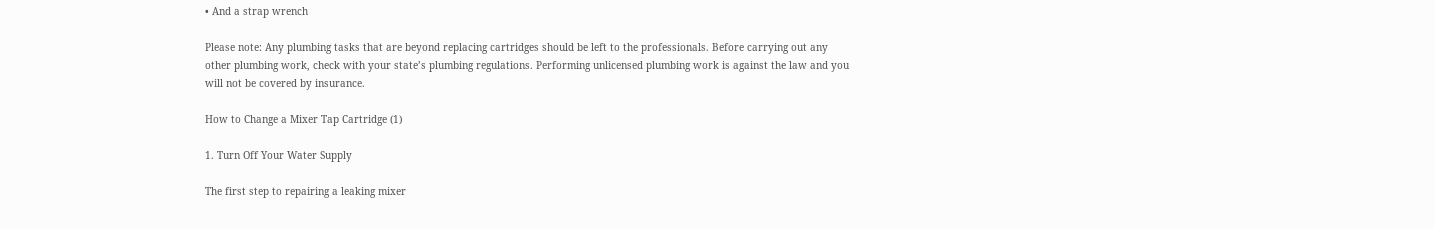• And a strap wrench

Please note: Any plumbing tasks that are beyond replacing cartridges should be left to the professionals. Before carrying out any other plumbing work, check with your state’s plumbing regulations. Performing unlicensed plumbing work is against the law and you will not be covered by insurance.

How to Change a Mixer Tap Cartridge (1)

1. Turn Off Your Water Supply

The first step to repairing a leaking mixer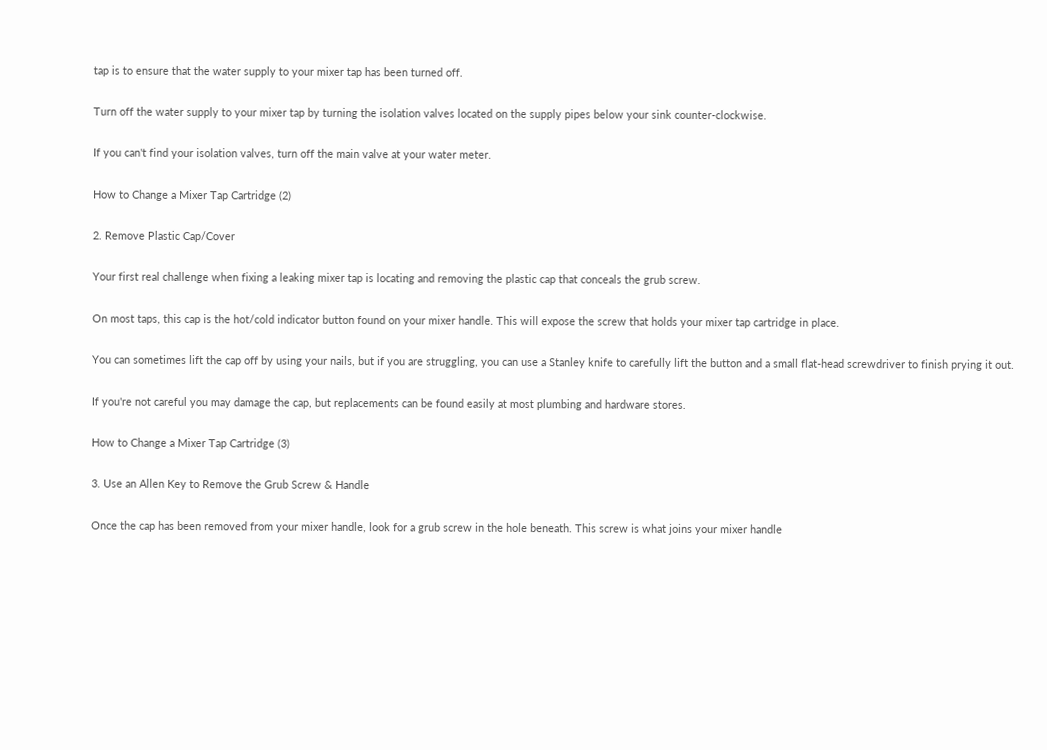tap is to ensure that the water supply to your mixer tap has been turned off.

Turn off the water supply to your mixer tap by turning the isolation valves located on the supply pipes below your sink counter-clockwise.

If you can't find your isolation valves, turn off the main valve at your water meter.

How to Change a Mixer Tap Cartridge (2)

2. Remove Plastic Cap/Cover

Your first real challenge when fixing a leaking mixer tap is locating and removing the plastic cap that conceals the grub screw.

On most taps, this cap is the hot/cold indicator button found on your mixer handle. This will expose the screw that holds your mixer tap cartridge in place.

You can sometimes lift the cap off by using your nails, but if you are struggling, you can use a Stanley knife to carefully lift the button and a small flat-head screwdriver to finish prying it out.

If you're not careful you may damage the cap, but replacements can be found easily at most plumbing and hardware stores.

How to Change a Mixer Tap Cartridge (3)

3. Use an Allen Key to Remove the Grub Screw & Handle

Once the cap has been removed from your mixer handle, look for a grub screw in the hole beneath. This screw is what joins your mixer handle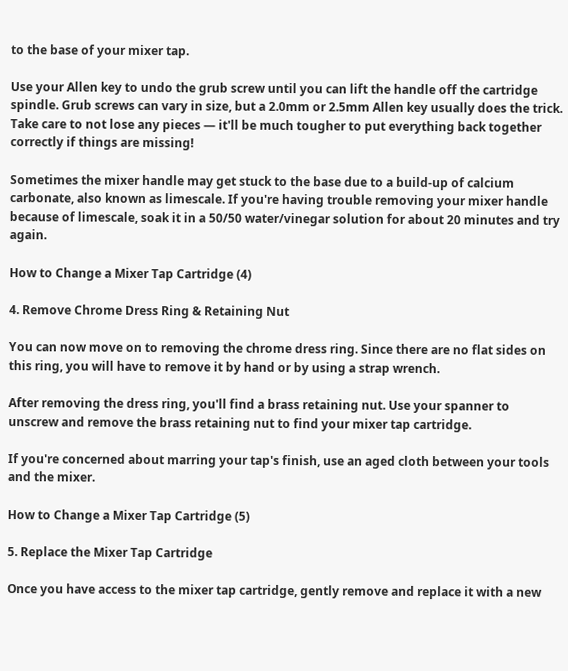to the base of your mixer tap.

Use your Allen key to undo the grub screw until you can lift the handle off the cartridge spindle. Grub screws can vary in size, but a 2.0mm or 2.5mm Allen key usually does the trick. Take care to not lose any pieces — it'll be much tougher to put everything back together correctly if things are missing!

Sometimes the mixer handle may get stuck to the base due to a build-up of calcium carbonate, also known as limescale. If you're having trouble removing your mixer handle because of limescale, soak it in a 50/50 water/vinegar solution for about 20 minutes and try again.

How to Change a Mixer Tap Cartridge (4)

4. Remove Chrome Dress Ring & Retaining Nut

You can now move on to removing the chrome dress ring. Since there are no flat sides on this ring, you will have to remove it by hand or by using a strap wrench.

After removing the dress ring, you'll find a brass retaining nut. Use your spanner to unscrew and remove the brass retaining nut to find your mixer tap cartridge.

If you're concerned about marring your tap's finish, use an aged cloth between your tools and the mixer.

How to Change a Mixer Tap Cartridge (5)

5. Replace the Mixer Tap Cartridge

Once you have access to the mixer tap cartridge, gently remove and replace it with a new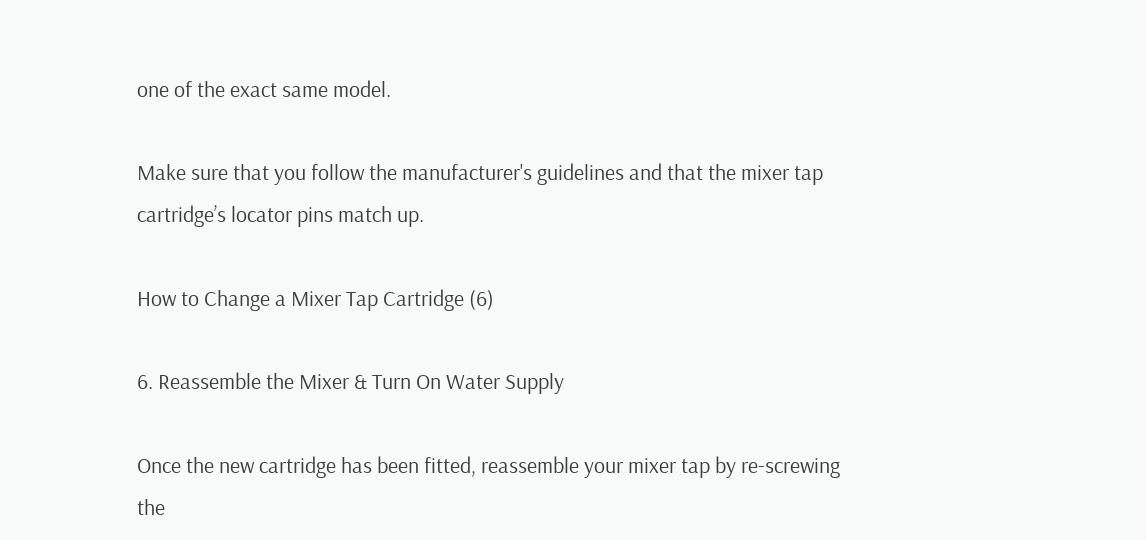one of the exact same model.

Make sure that you follow the manufacturer's guidelines and that the mixer tap cartridge’s locator pins match up.

How to Change a Mixer Tap Cartridge (6)

6. Reassemble the Mixer & Turn On Water Supply

Once the new cartridge has been fitted, reassemble your mixer tap by re-screwing the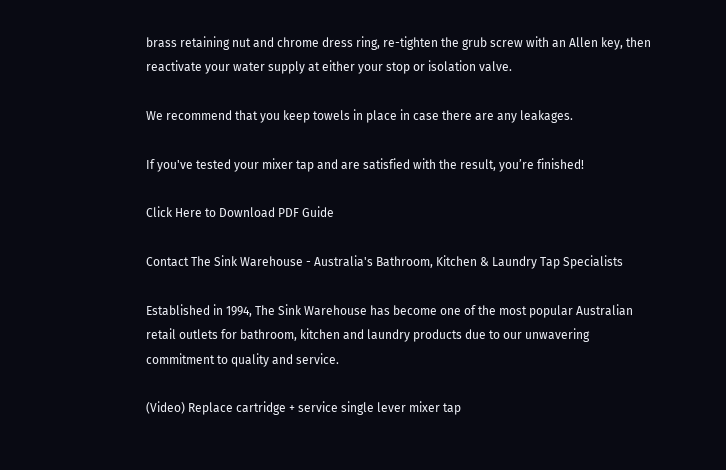brass retaining nut and chrome dress ring, re-tighten the grub screw with an Allen key, then reactivate your water supply at either your stop or isolation valve.

We recommend that you keep towels in place in case there are any leakages.

If you've tested your mixer tap and are satisfied with the result, you’re finished!

Click Here to Download PDF Guide

Contact The Sink Warehouse - Australia's Bathroom, Kitchen & Laundry Tap Specialists

Established in 1994, The Sink Warehouse has become one of the most popular Australian retail outlets for bathroom, kitchen and laundry products due to our unwavering commitment to quality and service.

(Video) Replace cartridge + service single lever mixer tap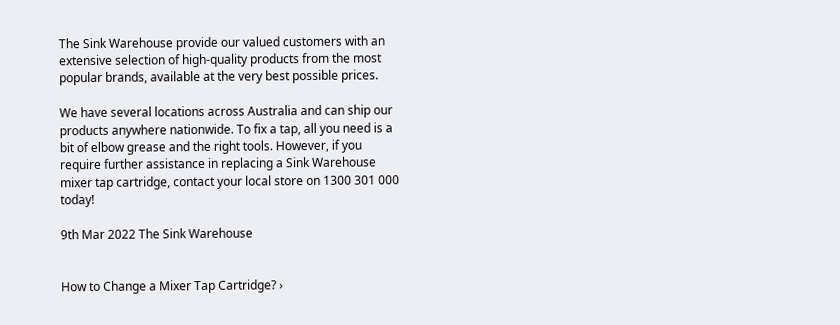The Sink Warehouse provide our valued customers with an extensive selection of high-quality products from the most popular brands, available at the very best possible prices.

We have several locations across Australia and can ship our products anywhere nationwide. To fix a tap, all you need is a bit of elbow grease and the right tools. However, if you require further assistance in replacing a Sink Warehouse mixer tap cartridge, contact your local store on 1300 301 000 today!

9th Mar 2022 The Sink Warehouse


How to Change a Mixer Tap Cartridge? ›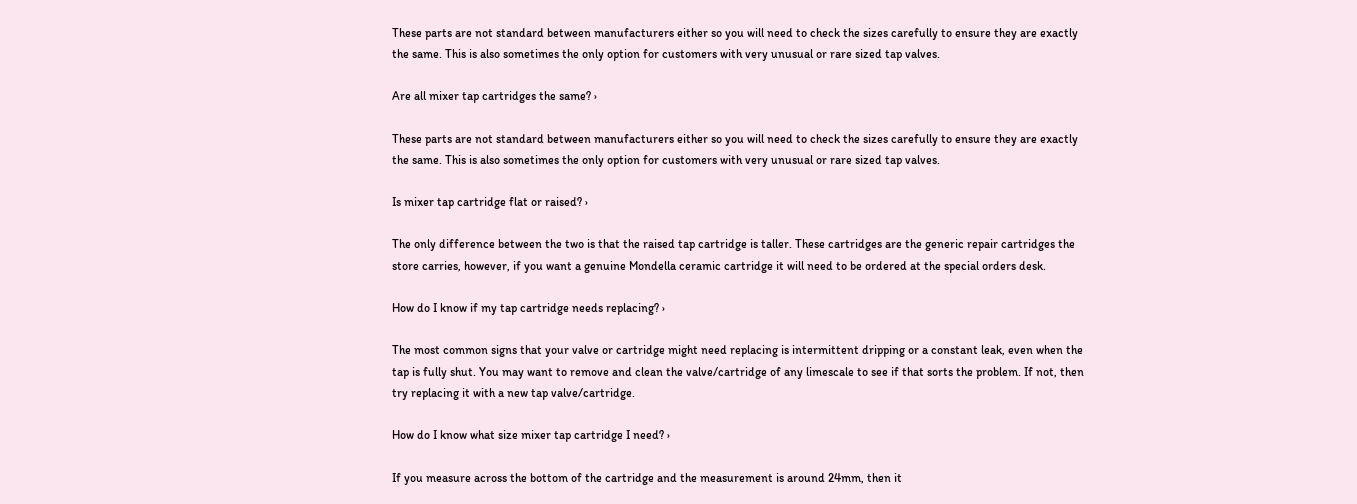These parts are not standard between manufacturers either so you will need to check the sizes carefully to ensure they are exactly the same. This is also sometimes the only option for customers with very unusual or rare sized tap valves.

Are all mixer tap cartridges the same? ›

These parts are not standard between manufacturers either so you will need to check the sizes carefully to ensure they are exactly the same. This is also sometimes the only option for customers with very unusual or rare sized tap valves.

Is mixer tap cartridge flat or raised? ›

The only difference between the two is that the raised tap cartridge is taller. These cartridges are the generic repair cartridges the store carries, however, if you want a genuine Mondella ceramic cartridge it will need to be ordered at the special orders desk.

How do I know if my tap cartridge needs replacing? ›

The most common signs that your valve or cartridge might need replacing is intermittent dripping or a constant leak, even when the tap is fully shut. You may want to remove and clean the valve/cartridge of any limescale to see if that sorts the problem. If not, then try replacing it with a new tap valve/cartridge.

How do I know what size mixer tap cartridge I need? ›

If you measure across the bottom of the cartridge and the measurement is around 24mm, then it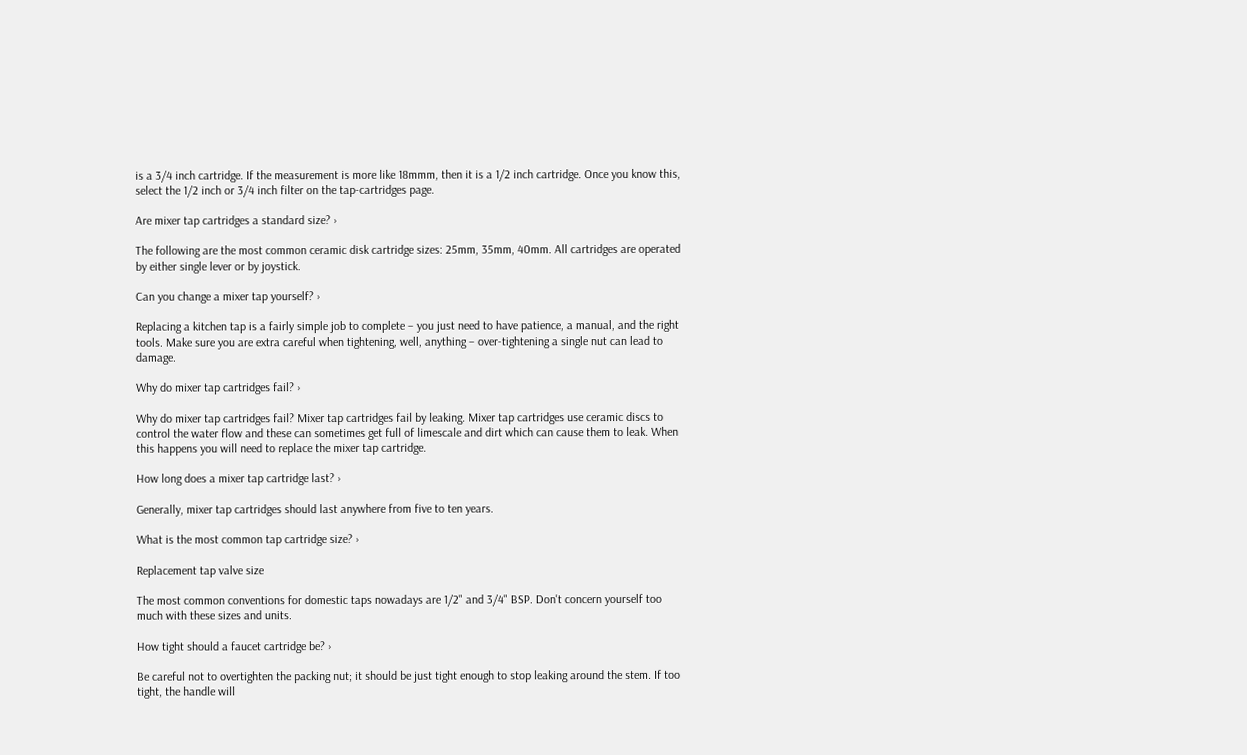is a 3/4 inch cartridge. If the measurement is more like 18mmm, then it is a 1/2 inch cartridge. Once you know this, select the 1/2 inch or 3/4 inch filter on the tap-cartridges page.

Are mixer tap cartridges a standard size? ›

The following are the most common ceramic disk cartridge sizes: 25mm, 35mm, 40mm. All cartridges are operated by either single lever or by joystick.

Can you change a mixer tap yourself? ›

Replacing a kitchen tap is a fairly simple job to complete – you just need to have patience, a manual, and the right tools. Make sure you are extra careful when tightening, well, anything – over-tightening a single nut can lead to damage.

Why do mixer tap cartridges fail? ›

Why do mixer tap cartridges fail? Mixer tap cartridges fail by leaking. Mixer tap cartridges use ceramic discs to control the water flow and these can sometimes get full of limescale and dirt which can cause them to leak. When this happens you will need to replace the mixer tap cartridge.

How long does a mixer tap cartridge last? ›

Generally, mixer tap cartridges should last anywhere from five to ten years.

What is the most common tap cartridge size? ›

Replacement tap valve size

The most common conventions for domestic taps nowadays are 1/2" and 3/4" BSP. Don't concern yourself too much with these sizes and units.

How tight should a faucet cartridge be? ›

Be careful not to overtighten the packing nut; it should be just tight enough to stop leaking around the stem. If too tight, the handle will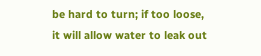be hard to turn; if too loose, it will allow water to leak out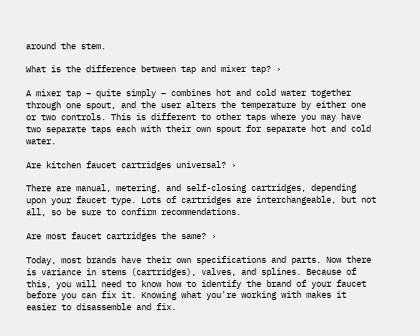around the stem.

What is the difference between tap and mixer tap? ›

A mixer tap – quite simply – combines hot and cold water together through one spout, and the user alters the temperature by either one or two controls. This is different to other taps where you may have two separate taps each with their own spout for separate hot and cold water.

Are kitchen faucet cartridges universal? ›

There are manual, metering, and self-closing cartridges, depending upon your faucet type. Lots of cartridges are interchangeable, but not all, so be sure to confirm recommendations.

Are most faucet cartridges the same? ›

Today, most brands have their own specifications and parts. Now there is variance in stems (cartridges), valves, and splines. Because of this, you will need to know how to identify the brand of your faucet before you can fix it. Knowing what you're working with makes it easier to disassemble and fix.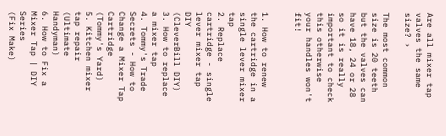Are all mixer tap valves the same size? ›

The most common size is 20 teeth but the valves can have 18, 24 or 28 so it is really important to check this otherwise your handles won't fit!


1. How to renew the cartridge in a single lever mixer tap
2. Replace cartridge - single lever mixer tap DIY
(CleverBill DIY)
3. How to replace a mixer tap
4. Tommy's Trade Secrets - How to Change a Mixer Tap Cartridge
(Tommy's Yard)
5. Kitchen mixer tap repair
(Ultimate Handyman)
6. How to Fix a Mixer Tap | DIY Series
(Fix Make)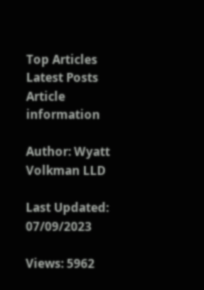Top Articles
Latest Posts
Article information

Author: Wyatt Volkman LLD

Last Updated: 07/09/2023

Views: 5962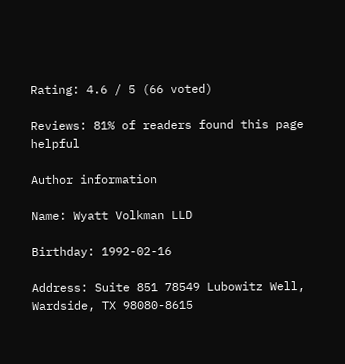Rating: 4.6 / 5 (66 voted)

Reviews: 81% of readers found this page helpful

Author information

Name: Wyatt Volkman LLD

Birthday: 1992-02-16

Address: Suite 851 78549 Lubowitz Well, Wardside, TX 98080-8615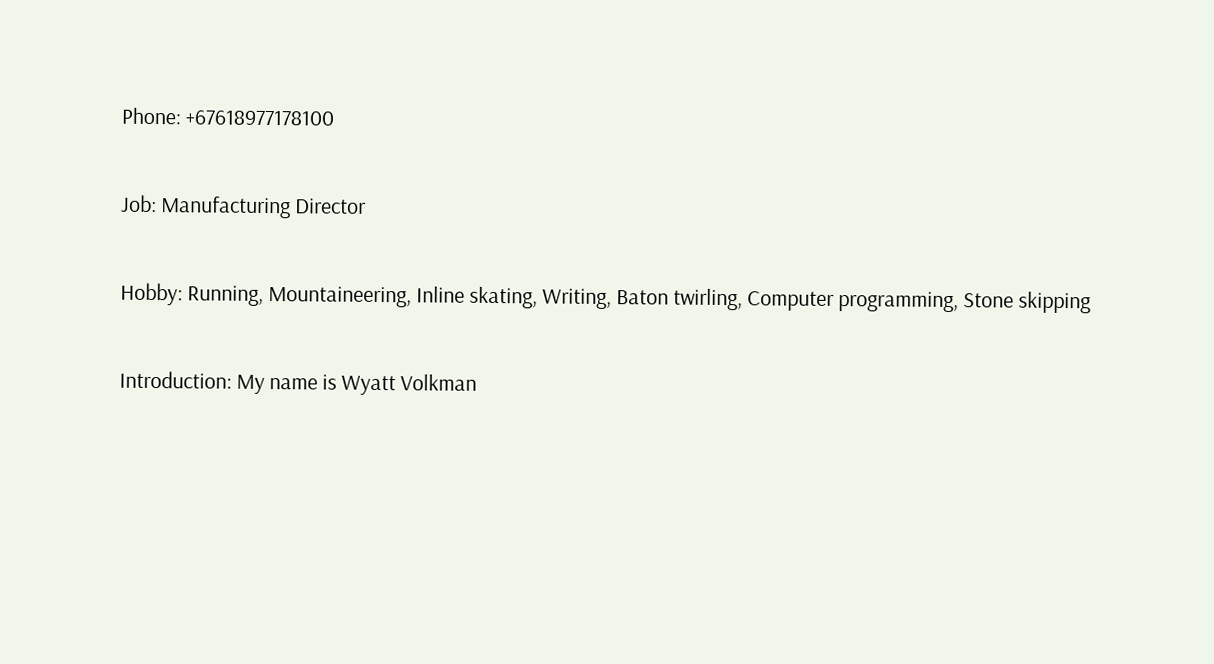Phone: +67618977178100

Job: Manufacturing Director

Hobby: Running, Mountaineering, Inline skating, Writing, Baton twirling, Computer programming, Stone skipping

Introduction: My name is Wyatt Volkman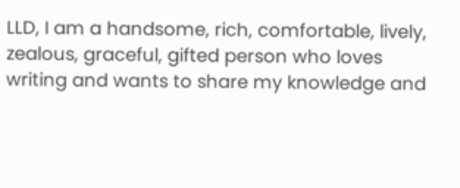LLD, I am a handsome, rich, comfortable, lively, zealous, graceful, gifted person who loves writing and wants to share my knowledge and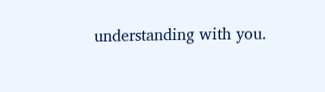understanding with you.